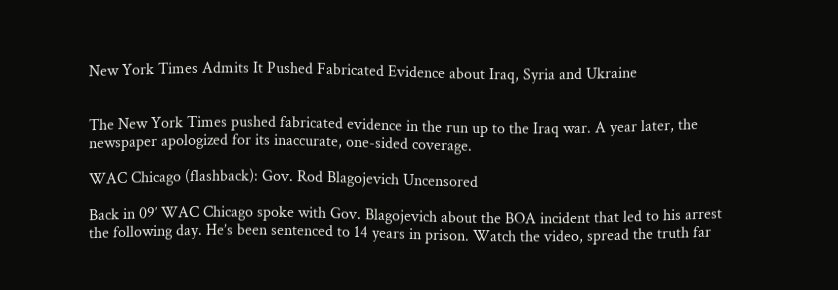New York Times Admits It Pushed Fabricated Evidence about Iraq, Syria and Ukraine


The New York Times pushed fabricated evidence in the run up to the Iraq war. A year later, the newspaper apologized for its inaccurate, one-sided coverage.

WAC Chicago (flashback): Gov. Rod Blagojevich Uncensored

Back in 09′ WAC Chicago spoke with Gov. Blagojevich about the BOA incident that led to his arrest the following day. He’s been sentenced to 14 years in prison. Watch the video, spread the truth far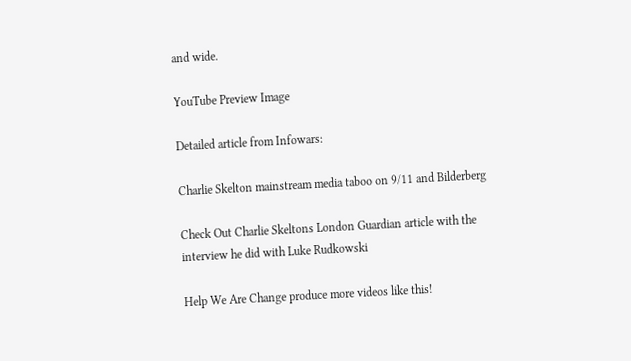and wide.

YouTube Preview Image

Detailed article from Infowars:

Charlie Skelton mainstream media taboo on 9/11 and Bilderberg

Check Out Charlie Skeltons London Guardian article with the interview he did with Luke Rudkowski

Help We Are Change produce more videos like this!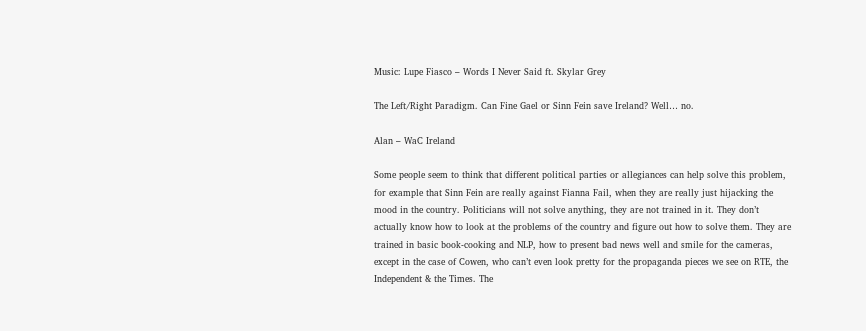Music: Lupe Fiasco – Words I Never Said ft. Skylar Grey

The Left/Right Paradigm. Can Fine Gael or Sinn Fein save Ireland? Well… no.

Alan – WaC Ireland

Some people seem to think that different political parties or allegiances can help solve this problem, for example that Sinn Fein are really against Fianna Fail, when they are really just hijacking the mood in the country. Politicians will not solve anything, they are not trained in it. They don’t actually know how to look at the problems of the country and figure out how to solve them. They are trained in basic book-cooking and NLP, how to present bad news well and smile for the cameras, except in the case of Cowen, who can’t even look pretty for the propaganda pieces we see on RTE, the Independent & the Times. The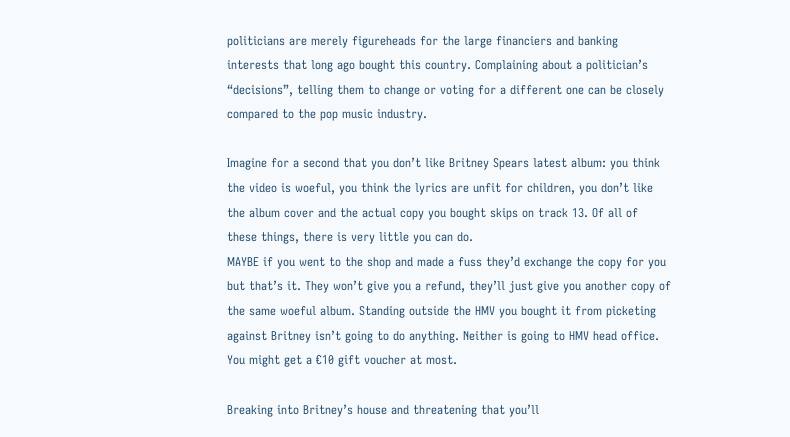politicians are merely figureheads for the large financiers and banking interests that long ago bought this country. Complaining about a politician’s “decisions”, telling them to change or voting for a different one can be closely compared to the pop music industry.

Imagine for a second that you don’t like Britney Spears latest album: you think the video is woeful, you think the lyrics are unfit for children, you don’t like the album cover and the actual copy you bought skips on track 13. Of all of these things, there is very little you can do.
MAYBE if you went to the shop and made a fuss they’d exchange the copy for you but that’s it. They won’t give you a refund, they’ll just give you another copy of the same woeful album. Standing outside the HMV you bought it from picketing against Britney isn’t going to do anything. Neither is going to HMV head office. You might get a €10 gift voucher at most.

Breaking into Britney’s house and threatening that you’ll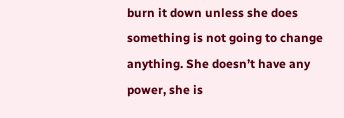burn it down unless she does something is not going to change anything. She doesn’t have any power, she is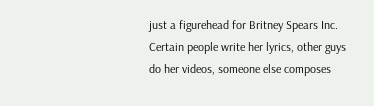just a figurehead for Britney Spears Inc. Certain people write her lyrics, other guys do her videos, someone else composes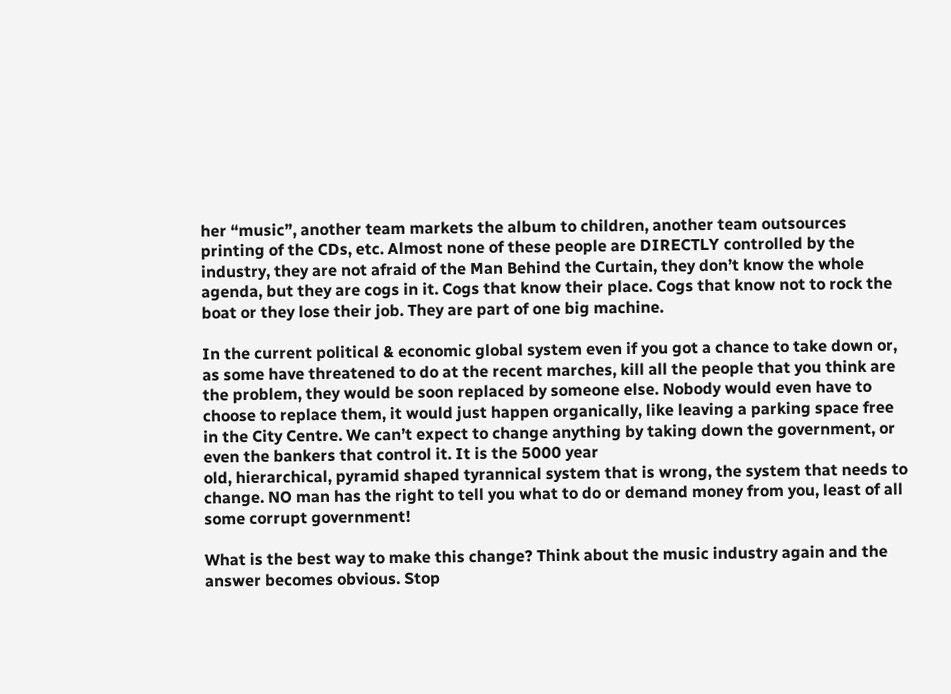her “music”, another team markets the album to children, another team outsources printing of the CDs, etc. Almost none of these people are DIRECTLY controlled by the industry, they are not afraid of the Man Behind the Curtain, they don’t know the whole agenda, but they are cogs in it. Cogs that know their place. Cogs that know not to rock the boat or they lose their job. They are part of one big machine.

In the current political & economic global system even if you got a chance to take down or, as some have threatened to do at the recent marches, kill all the people that you think are the problem, they would be soon replaced by someone else. Nobody would even have to choose to replace them, it would just happen organically, like leaving a parking space free in the City Centre. We can’t expect to change anything by taking down the government, or even the bankers that control it. It is the 5000 year
old, hierarchical, pyramid shaped tyrannical system that is wrong, the system that needs to change. NO man has the right to tell you what to do or demand money from you, least of all some corrupt government!

What is the best way to make this change? Think about the music industry again and the answer becomes obvious. Stop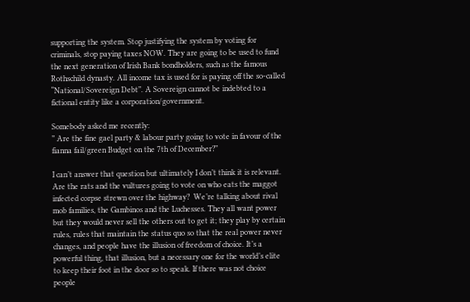supporting the system. Stop justifying the system by voting for criminals, stop paying taxes NOW. They are going to be used to fund the next generation of Irish Bank bondholders, such as the famous Rothschild dynasty. All income tax is used for is paying off the so-called “National/Sovereign Debt”. A Sovereign cannot be indebted to a fictional entity like a corporation/government.

Somebody asked me recently:
” Are the fine gael party & labour party going to vote in favour of the fianna fail/green Budget on the 7th of December?”

I can’t answer that question but ultimately I don’t think it is relevant. Are the rats and the vultures going to vote on who eats the maggot infected corpse strewn over the highway?  We’re talking about rival mob families, the Gambinos and the Luchesses. They all want power but they would never sell the others out to get it; they play by certain rules, rules that maintain the status quo so that the real power never changes, and people have the illusion of freedom of choice. It’s a powerful thing, that illusion, but a necessary one for the world’s elite to keep their foot in the door so to speak. If there was not choice people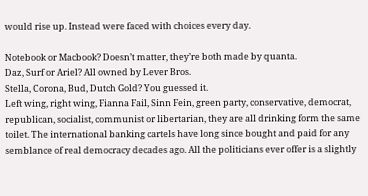would rise up. Instead were faced with choices every day.

Notebook or Macbook? Doesn’t matter, they’re both made by quanta.
Daz, Surf or Ariel? All owned by Lever Bros.
Stella, Corona, Bud, Dutch Gold? You guessed it.
Left wing, right wing, Fianna Fail, Sinn Fein, green party, conservative, democrat, republican, socialist, communist or libertarian, they are all drinking form the same toilet. The international banking cartels have long since bought and paid for any semblance of real democracy decades ago. All the politicians ever offer is a slightly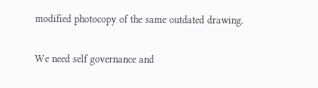modified photocopy of the same outdated drawing.

We need self governance and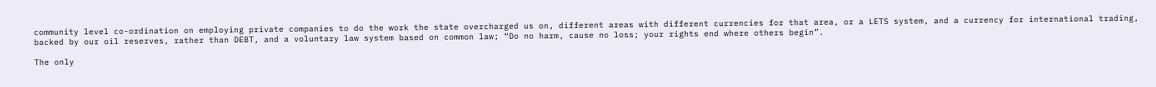community level co-ordination on employing private companies to do the work the state overcharged us on, different areas with different currencies for that area, or a LETS system, and a currency for international trading, backed by our oil reserves, rather than DEBT, and a voluntary law system based on common law; “Do no harm, cause no loss; your rights end where others begin”.

The only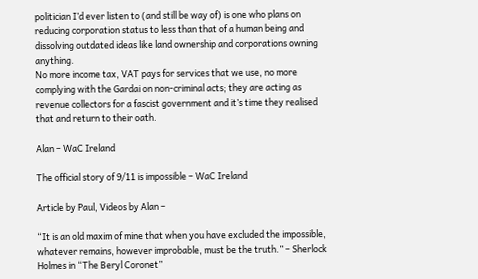politician I’d ever listen to (and still be way of) is one who plans on reducing corporation status to less than that of a human being and dissolving outdated ideas like land ownership and corporations owning anything.
No more income tax, VAT pays for services that we use, no more complying with the Gardai on non-criminal acts; they are acting as revenue collectors for a fascist government and it’s time they realised that and return to their oath.

Alan – WaC Ireland

The official story of 9/11 is impossible – WaC Ireland

Article by Paul, Videos by Alan –

“It is an old maxim of mine that when you have excluded the impossible, whatever remains, however improbable, must be the truth.” – Sherlock Holmes in “The Beryl Coronet”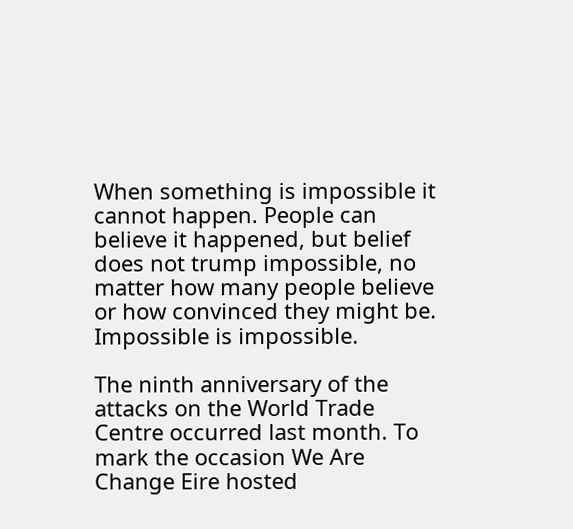When something is impossible it cannot happen. People can believe it happened, but belief does not trump impossible, no matter how many people believe or how convinced they might be. Impossible is impossible.

The ninth anniversary of the attacks on the World Trade Centre occurred last month. To mark the occasion We Are Change Eire hosted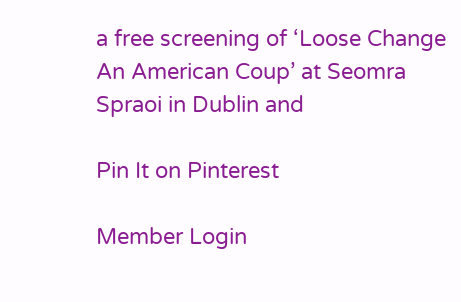a free screening of ‘Loose Change An American Coup’ at Seomra Spraoi in Dublin and

Pin It on Pinterest

Member Login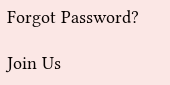Forgot Password?

Join Us